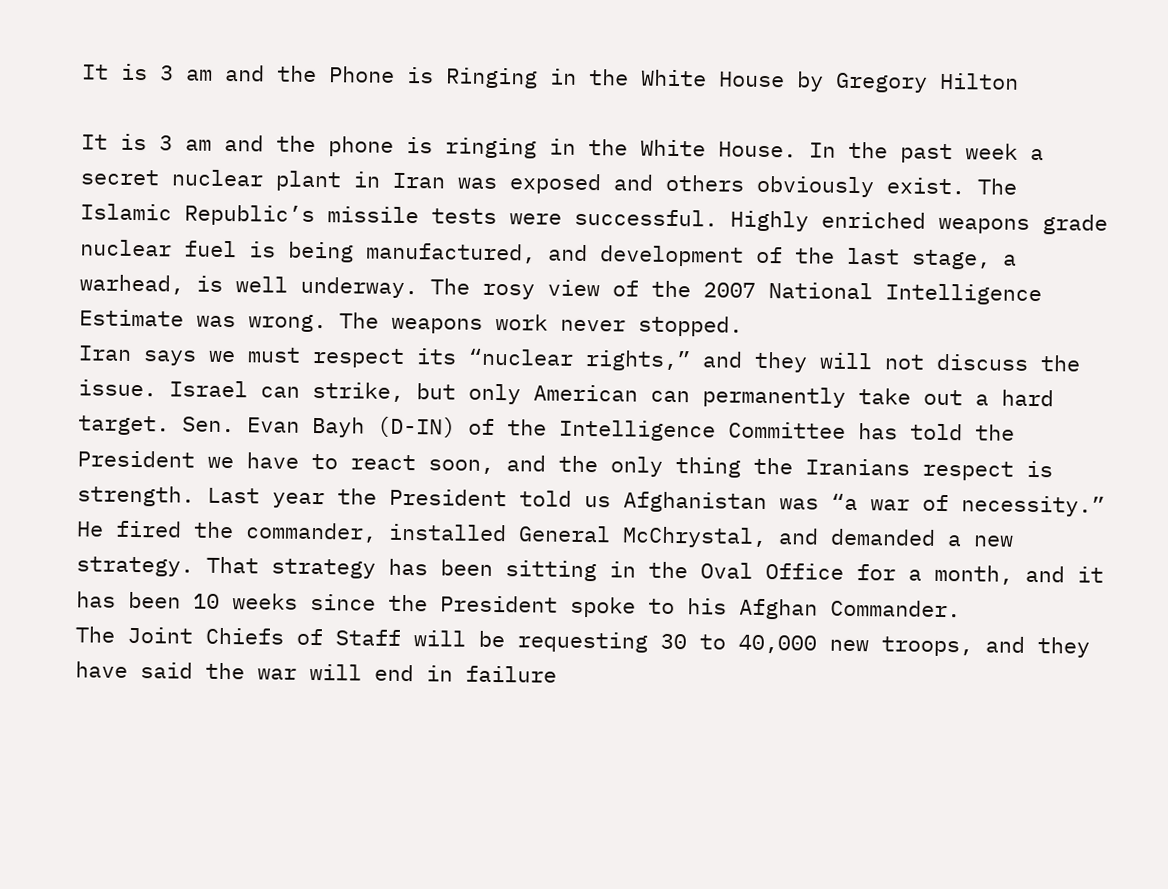It is 3 am and the Phone is Ringing in the White House by Gregory Hilton

It is 3 am and the phone is ringing in the White House. In the past week a secret nuclear plant in Iran was exposed and others obviously exist. The Islamic Republic’s missile tests were successful. Highly enriched weapons grade nuclear fuel is being manufactured, and development of the last stage, a warhead, is well underway. The rosy view of the 2007 National Intelligence Estimate was wrong. The weapons work never stopped.
Iran says we must respect its “nuclear rights,” and they will not discuss the issue. Israel can strike, but only American can permanently take out a hard target. Sen. Evan Bayh (D-IN) of the Intelligence Committee has told the President we have to react soon, and the only thing the Iranians respect is strength. Last year the President told us Afghanistan was “a war of necessity.” He fired the commander, installed General McChrystal, and demanded a new strategy. That strategy has been sitting in the Oval Office for a month, and it has been 10 weeks since the President spoke to his Afghan Commander.
The Joint Chiefs of Staff will be requesting 30 to 40,000 new troops, and they have said the war will end in failure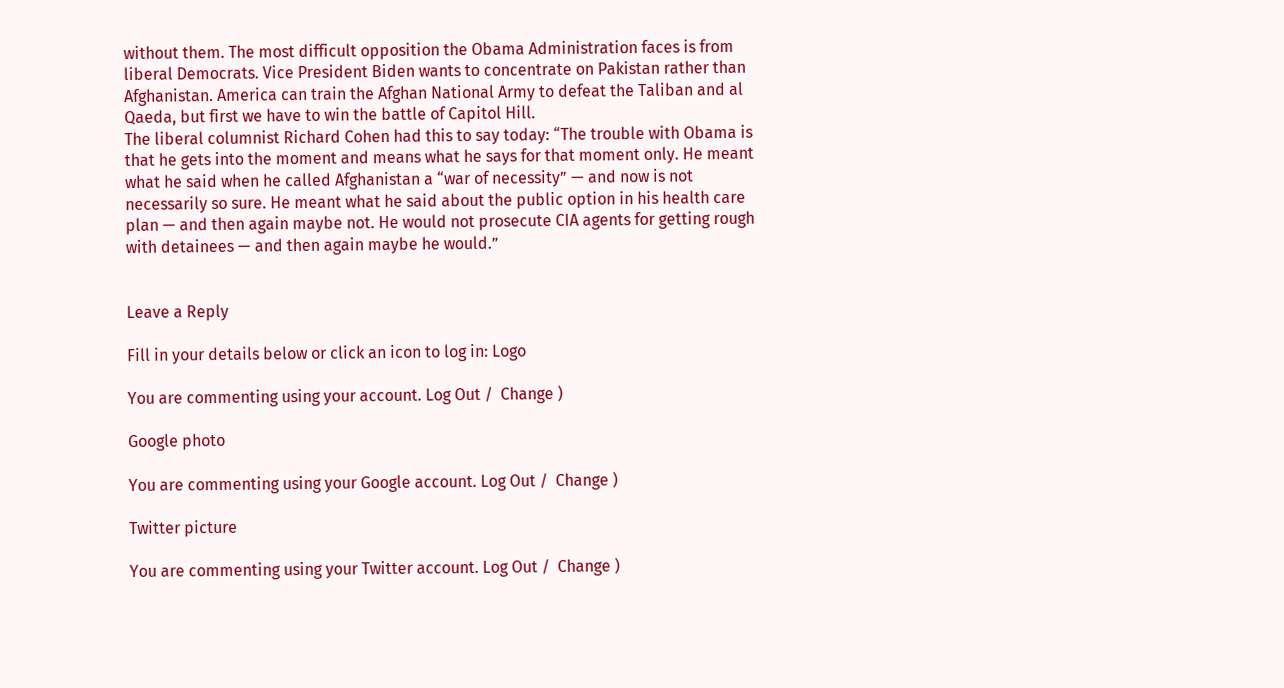without them. The most difficult opposition the Obama Administration faces is from liberal Democrats. Vice President Biden wants to concentrate on Pakistan rather than Afghanistan. America can train the Afghan National Army to defeat the Taliban and al Qaeda, but first we have to win the battle of Capitol Hill.
The liberal columnist Richard Cohen had this to say today: “The trouble with Obama is that he gets into the moment and means what he says for that moment only. He meant what he said when he called Afghanistan a “war of necessity” — and now is not necessarily so sure. He meant what he said about the public option in his health care plan — and then again maybe not. He would not prosecute CIA agents for getting rough with detainees — and then again maybe he would.”


Leave a Reply

Fill in your details below or click an icon to log in: Logo

You are commenting using your account. Log Out /  Change )

Google photo

You are commenting using your Google account. Log Out /  Change )

Twitter picture

You are commenting using your Twitter account. Log Out /  Change )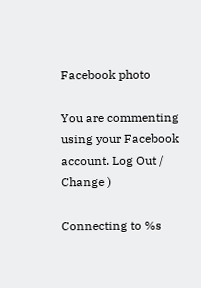Facebook photo

You are commenting using your Facebook account. Log Out /  Change )

Connecting to %s